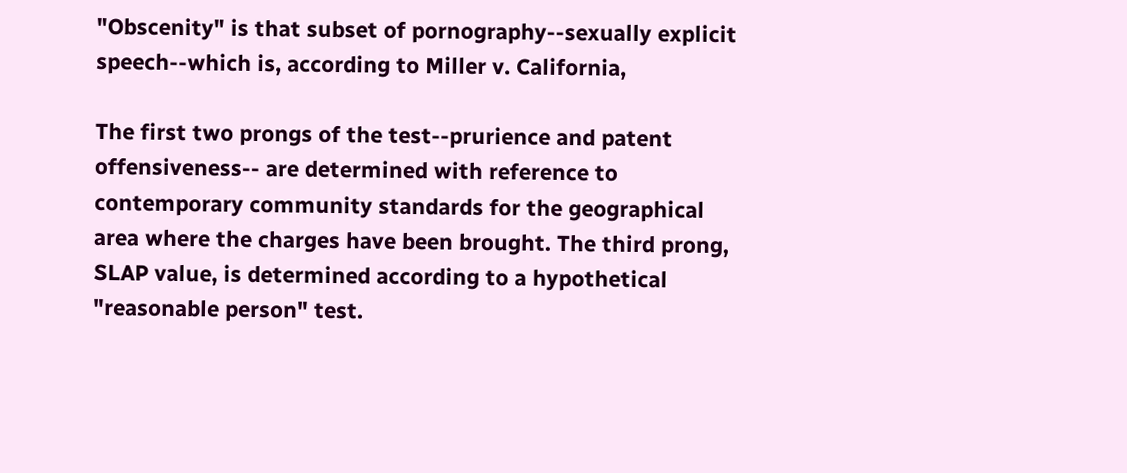"Obscenity" is that subset of pornography--sexually explicit speech--which is, according to Miller v. California,

The first two prongs of the test--prurience and patent offensiveness-- are determined with reference to contemporary community standards for the geographical area where the charges have been brought. The third prong, SLAP value, is determined according to a hypothetical "reasonable person" test.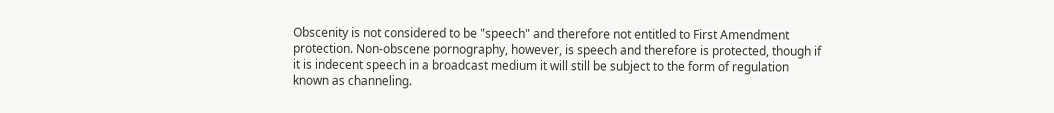Obscenity is not considered to be "speech" and therefore not entitled to First Amendment protection. Non-obscene pornography, however, is speech and therefore is protected, though if it is indecent speech in a broadcast medium it will still be subject to the form of regulation known as channeling.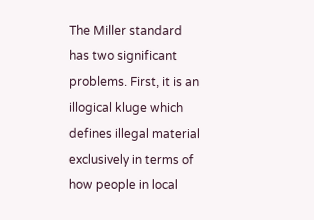The Miller standard has two significant problems. First, it is an illogical kluge which defines illegal material exclusively in terms of how people in local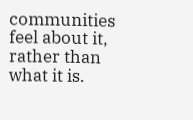communities feel about it, rather than what it is.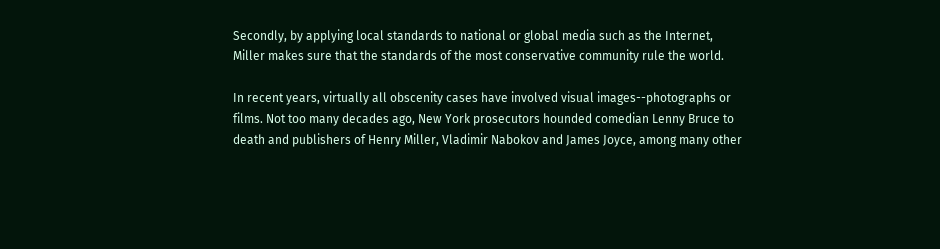Secondly, by applying local standards to national or global media such as the Internet, Miller makes sure that the standards of the most conservative community rule the world.

In recent years, virtually all obscenity cases have involved visual images--photographs or films. Not too many decades ago, New York prosecutors hounded comedian Lenny Bruce to death and publishers of Henry Miller, Vladimir Nabokov and James Joyce, among many other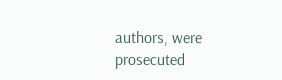authors, were prosecuted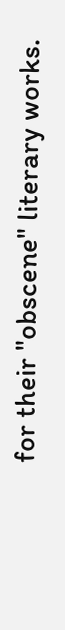for their "obscene" literary works.